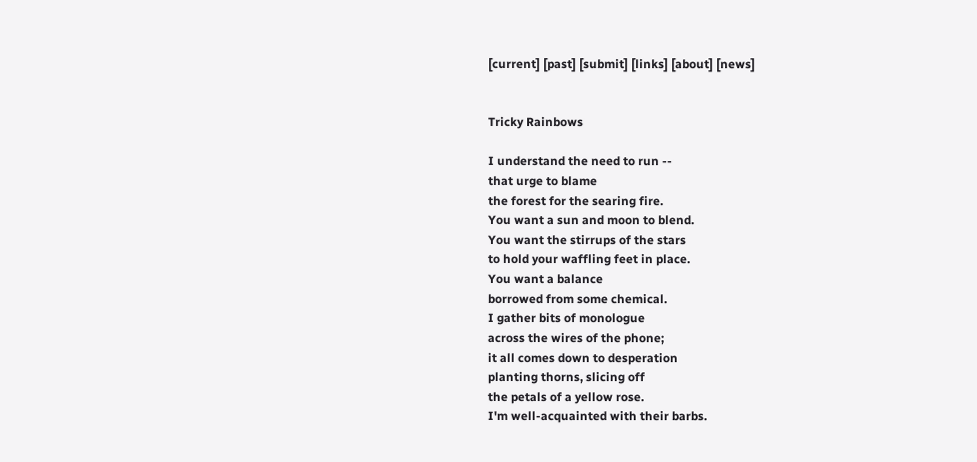[current] [past] [submit] [links] [about] [news]


Tricky Rainbows

I understand the need to run --
that urge to blame
the forest for the searing fire.
You want a sun and moon to blend.
You want the stirrups of the stars
to hold your waffling feet in place.
You want a balance
borrowed from some chemical.
I gather bits of monologue
across the wires of the phone;
it all comes down to desperation
planting thorns, slicing off
the petals of a yellow rose.
I'm well-acquainted with their barbs.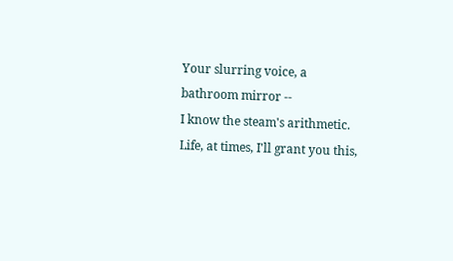Your slurring voice, a bathroom mirror --
I know the steam's arithmetic.
Life, at times, I'll grant you this,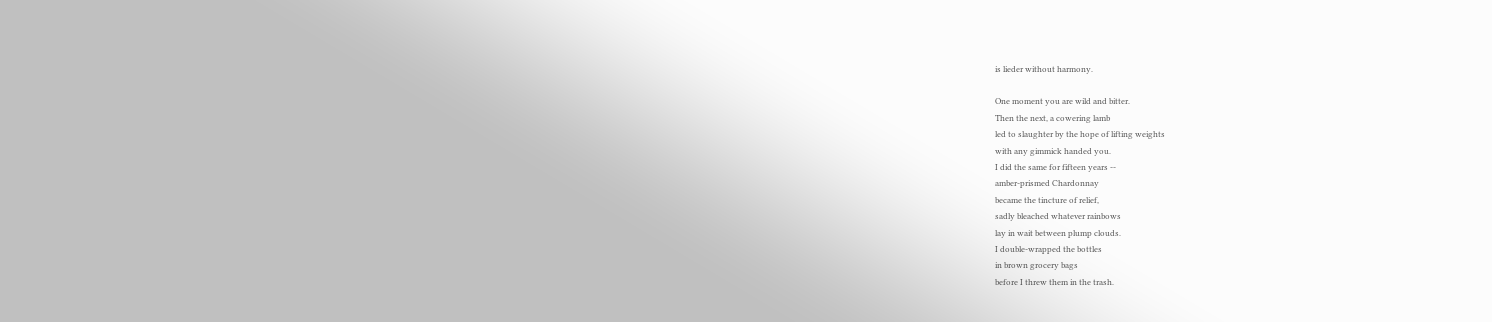is lieder without harmony.

One moment you are wild and bitter.
Then the next, a cowering lamb
led to slaughter by the hope of lifting weights
with any gimmick handed you.
I did the same for fifteen years --
amber-prismed Chardonnay
became the tincture of relief,
sadly bleached whatever rainbows
lay in wait between plump clouds.
I double-wrapped the bottles
in brown grocery bags
before I threw them in the trash.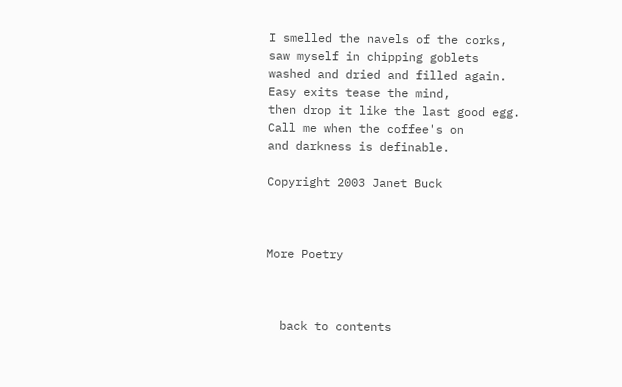I smelled the navels of the corks,
saw myself in chipping goblets
washed and dried and filled again.
Easy exits tease the mind,
then drop it like the last good egg.
Call me when the coffee's on
and darkness is definable.

Copyright 2003 Janet Buck



More Poetry



  back to contents